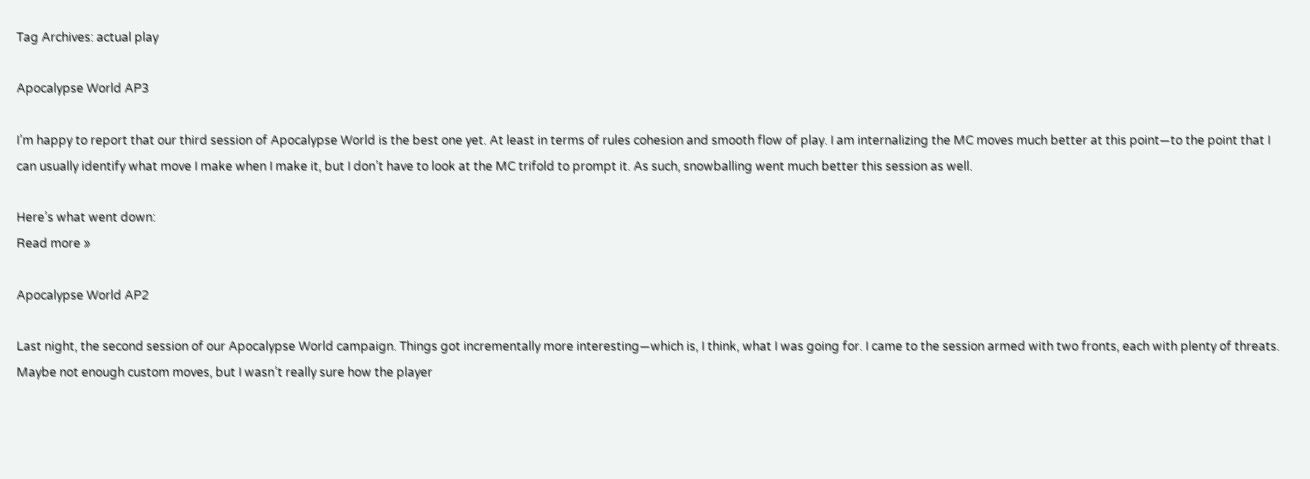Tag Archives: actual play

Apocalypse World AP3

I’m happy to report that our third session of Apocalypse World is the best one yet. At least in terms of rules cohesion and smooth flow of play. I am internalizing the MC moves much better at this point—to the point that I can usually identify what move I make when I make it, but I don’t have to look at the MC trifold to prompt it. As such, snowballing went much better this session as well.

Here’s what went down:
Read more »

Apocalypse World AP2

Last night, the second session of our Apocalypse World campaign. Things got incrementally more interesting—which is, I think, what I was going for. I came to the session armed with two fronts, each with plenty of threats. Maybe not enough custom moves, but I wasn’t really sure how the player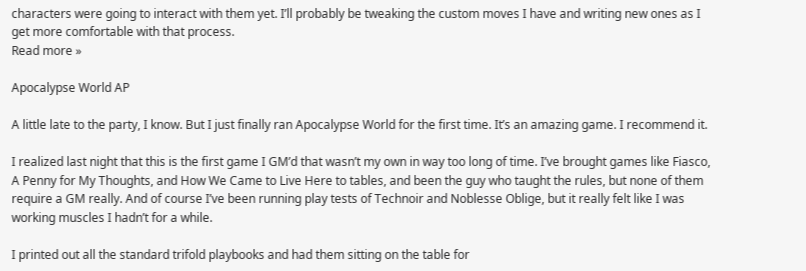characters were going to interact with them yet. I’ll probably be tweaking the custom moves I have and writing new ones as I get more comfortable with that process.
Read more »

Apocalypse World AP

A little late to the party, I know. But I just finally ran Apocalypse World for the first time. It’s an amazing game. I recommend it.

I realized last night that this is the first game I GM’d that wasn’t my own in way too long of time. I’ve brought games like Fiasco, A Penny for My Thoughts, and How We Came to Live Here to tables, and been the guy who taught the rules, but none of them require a GM really. And of course I’ve been running play tests of Technoir and Noblesse Oblige, but it really felt like I was working muscles I hadn’t for a while.

I printed out all the standard trifold playbooks and had them sitting on the table for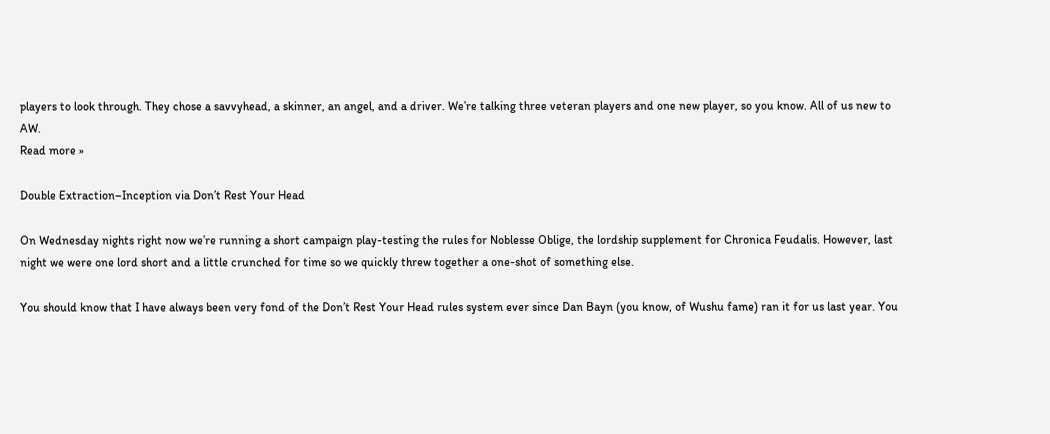players to look through. They chose a savvyhead, a skinner, an angel, and a driver. We’re talking three veteran players and one new player, so you know. All of us new to AW.
Read more »

Double Extraction–Inception via Don’t Rest Your Head

On Wednesday nights right now we’re running a short campaign play-testing the rules for Noblesse Oblige, the lordship supplement for Chronica Feudalis. However, last night we were one lord short and a little crunched for time so we quickly threw together a one-shot of something else.

You should know that I have always been very fond of the Don’t Rest Your Head rules system ever since Dan Bayn (you know, of Wushu fame) ran it for us last year. You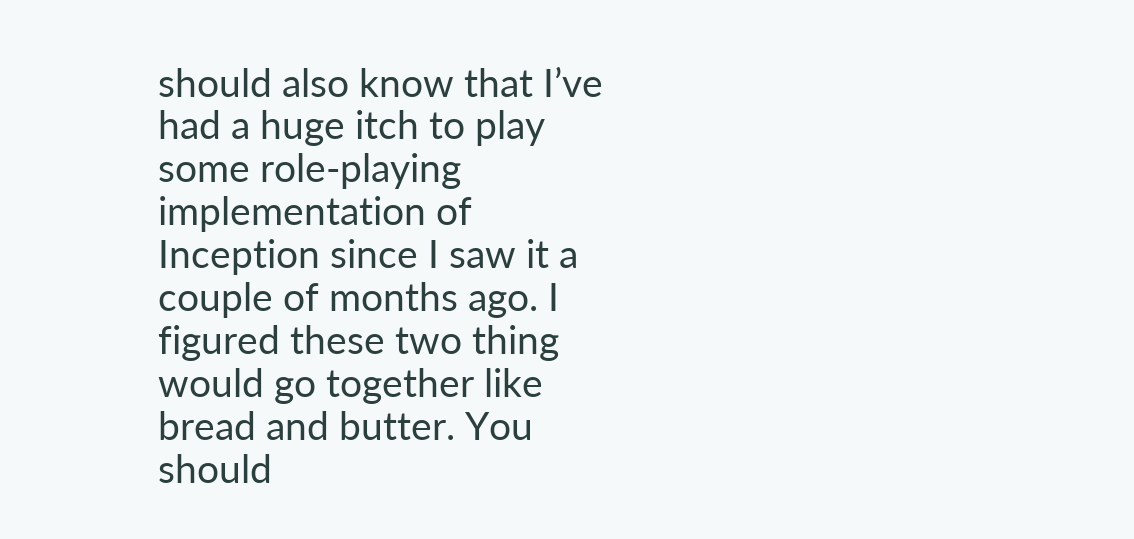should also know that I’ve had a huge itch to play some role-playing implementation of Inception since I saw it a couple of months ago. I figured these two thing would go together like bread and butter. You should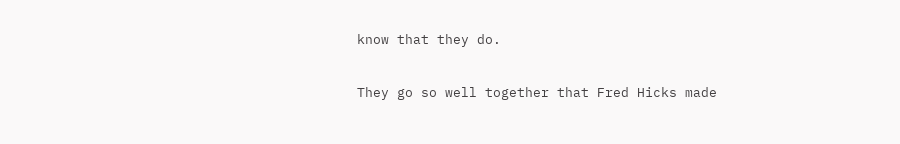know that they do.

They go so well together that Fred Hicks made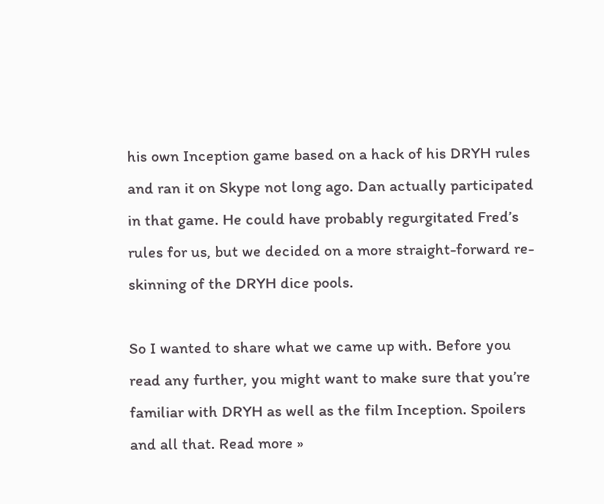his own Inception game based on a hack of his DRYH rules and ran it on Skype not long ago. Dan actually participated in that game. He could have probably regurgitated Fred’s rules for us, but we decided on a more straight-forward re-skinning of the DRYH dice pools.

So I wanted to share what we came up with. Before you read any further, you might want to make sure that you’re familiar with DRYH as well as the film Inception. Spoilers and all that. Read more »